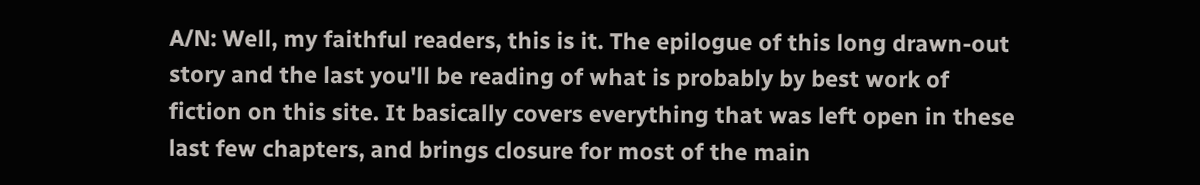A/N: Well, my faithful readers, this is it. The epilogue of this long drawn-out story and the last you'll be reading of what is probably by best work of fiction on this site. It basically covers everything that was left open in these last few chapters, and brings closure for most of the main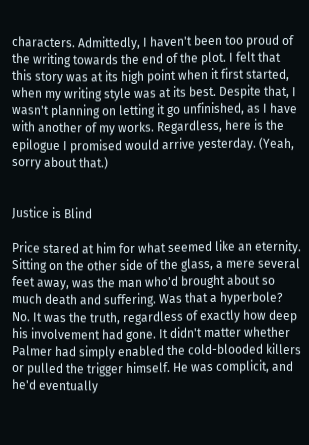characters. Admittedly, I haven't been too proud of the writing towards the end of the plot. I felt that this story was at its high point when it first started, when my writing style was at its best. Despite that, I wasn't planning on letting it go unfinished, as I have with another of my works. Regardless, here is the epilogue I promised would arrive yesterday. (Yeah, sorry about that.)


Justice is Blind

Price stared at him for what seemed like an eternity. Sitting on the other side of the glass, a mere several feet away, was the man who'd brought about so much death and suffering. Was that a hyperbole? No. It was the truth, regardless of exactly how deep his involvement had gone. It didn't matter whether Palmer had simply enabled the cold-blooded killers or pulled the trigger himself. He was complicit, and he'd eventually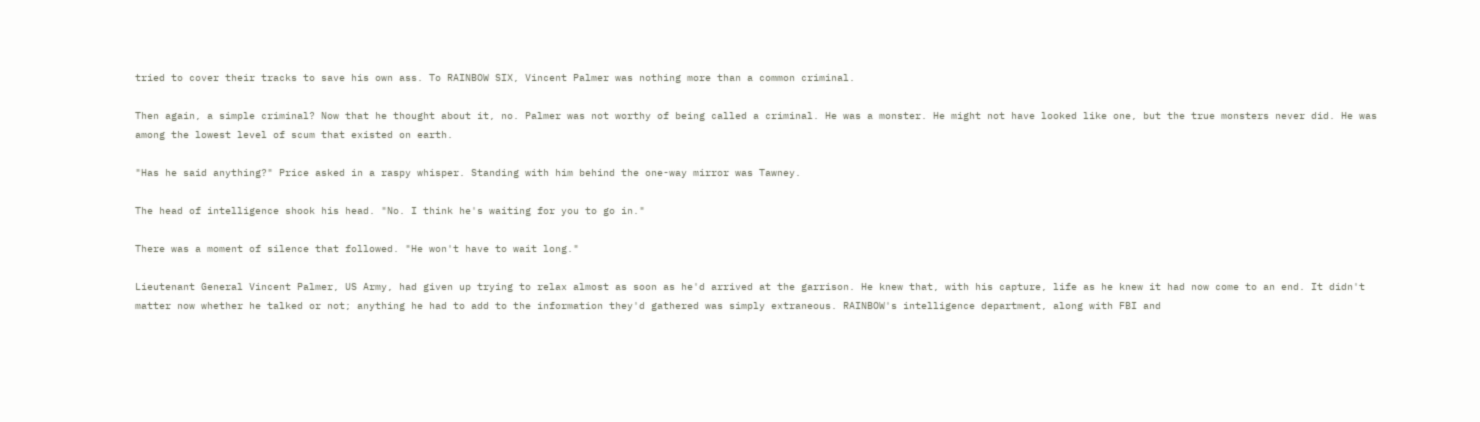tried to cover their tracks to save his own ass. To RAINBOW SIX, Vincent Palmer was nothing more than a common criminal.

Then again, a simple criminal? Now that he thought about it, no. Palmer was not worthy of being called a criminal. He was a monster. He might not have looked like one, but the true monsters never did. He was among the lowest level of scum that existed on earth.

"Has he said anything?" Price asked in a raspy whisper. Standing with him behind the one-way mirror was Tawney.

The head of intelligence shook his head. "No. I think he's waiting for you to go in."

There was a moment of silence that followed. "He won't have to wait long."

Lieutenant General Vincent Palmer, US Army, had given up trying to relax almost as soon as he'd arrived at the garrison. He knew that, with his capture, life as he knew it had now come to an end. It didn't matter now whether he talked or not; anything he had to add to the information they'd gathered was simply extraneous. RAINBOW's intelligence department, along with FBI and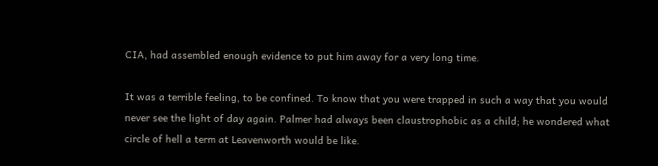CIA, had assembled enough evidence to put him away for a very long time.

It was a terrible feeling, to be confined. To know that you were trapped in such a way that you would never see the light of day again. Palmer had always been claustrophobic as a child; he wondered what circle of hell a term at Leavenworth would be like.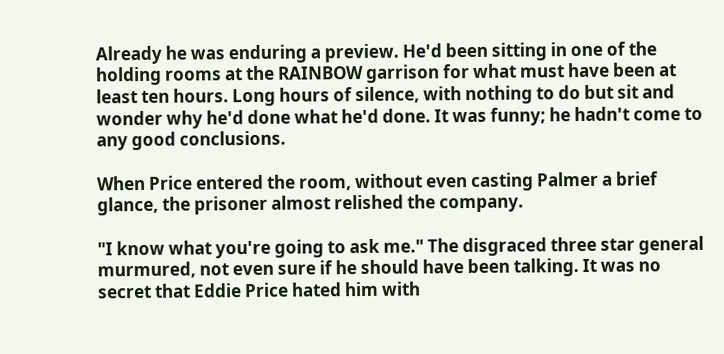Already he was enduring a preview. He'd been sitting in one of the holding rooms at the RAINBOW garrison for what must have been at least ten hours. Long hours of silence, with nothing to do but sit and wonder why he'd done what he'd done. It was funny; he hadn't come to any good conclusions.

When Price entered the room, without even casting Palmer a brief glance, the prisoner almost relished the company.

"I know what you're going to ask me." The disgraced three star general murmured, not even sure if he should have been talking. It was no secret that Eddie Price hated him with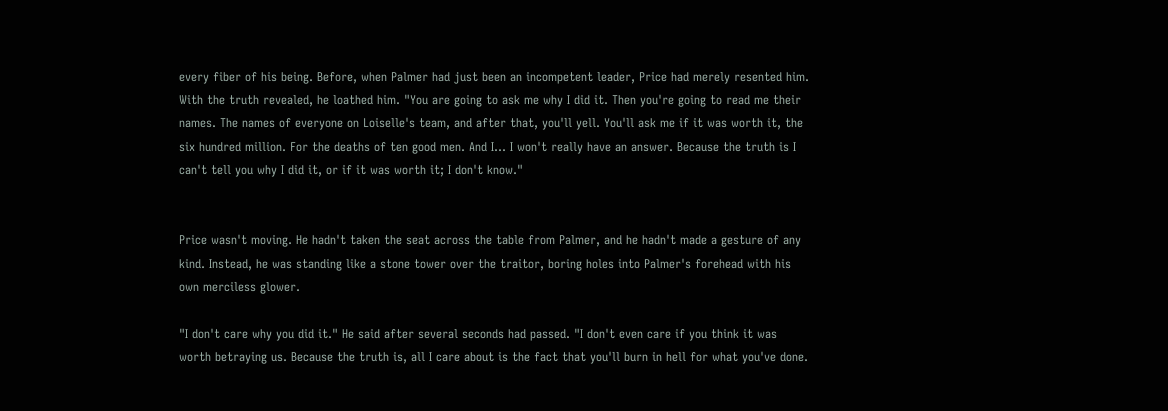every fiber of his being. Before, when Palmer had just been an incompetent leader, Price had merely resented him. With the truth revealed, he loathed him. "You are going to ask me why I did it. Then you're going to read me their names. The names of everyone on Loiselle's team, and after that, you'll yell. You'll ask me if it was worth it, the six hundred million. For the deaths of ten good men. And I… I won't really have an answer. Because the truth is I can't tell you why I did it, or if it was worth it; I don't know."


Price wasn't moving. He hadn't taken the seat across the table from Palmer, and he hadn't made a gesture of any kind. Instead, he was standing like a stone tower over the traitor, boring holes into Palmer's forehead with his own merciless glower.

"I don't care why you did it." He said after several seconds had passed. "I don't even care if you think it was worth betraying us. Because the truth is, all I care about is the fact that you'll burn in hell for what you've done.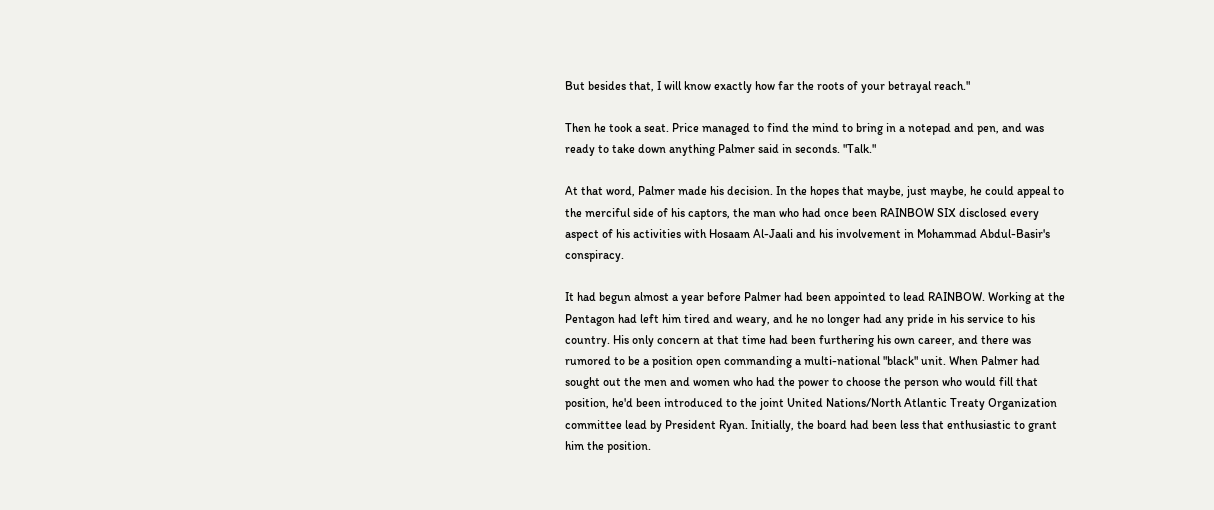But besides that, I will know exactly how far the roots of your betrayal reach."

Then he took a seat. Price managed to find the mind to bring in a notepad and pen, and was ready to take down anything Palmer said in seconds. "Talk."

At that word, Palmer made his decision. In the hopes that maybe, just maybe, he could appeal to the merciful side of his captors, the man who had once been RAINBOW SIX disclosed every aspect of his activities with Hosaam Al-Jaali and his involvement in Mohammad Abdul-Basir's conspiracy.

It had begun almost a year before Palmer had been appointed to lead RAINBOW. Working at the Pentagon had left him tired and weary, and he no longer had any pride in his service to his country. His only concern at that time had been furthering his own career, and there was rumored to be a position open commanding a multi-national "black" unit. When Palmer had sought out the men and women who had the power to choose the person who would fill that position, he'd been introduced to the joint United Nations/North Atlantic Treaty Organization committee lead by President Ryan. Initially, the board had been less that enthusiastic to grant him the position.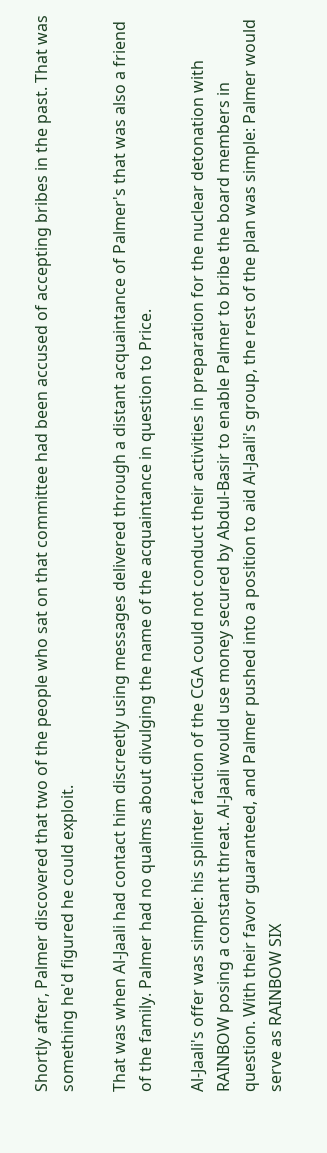Shortly after, Palmer discovered that two of the people who sat on that committee had been accused of accepting bribes in the past. That was something he'd figured he could exploit.

That was when Al-Jaali had contact him discreetly using messages delivered through a distant acquaintance of Palmer's that was also a friend of the family. Palmer had no qualms about divulging the name of the acquaintance in question to Price.

Al-Jaali's offer was simple: his splinter faction of the CGA could not conduct their activities in preparation for the nuclear detonation with RAINBOW posing a constant threat. Al-Jaali would use money secured by Abdul-Basir to enable Palmer to bribe the board members in question. With their favor guaranteed, and Palmer pushed into a position to aid Al-Jaali's group, the rest of the plan was simple: Palmer would serve as RAINBOW SIX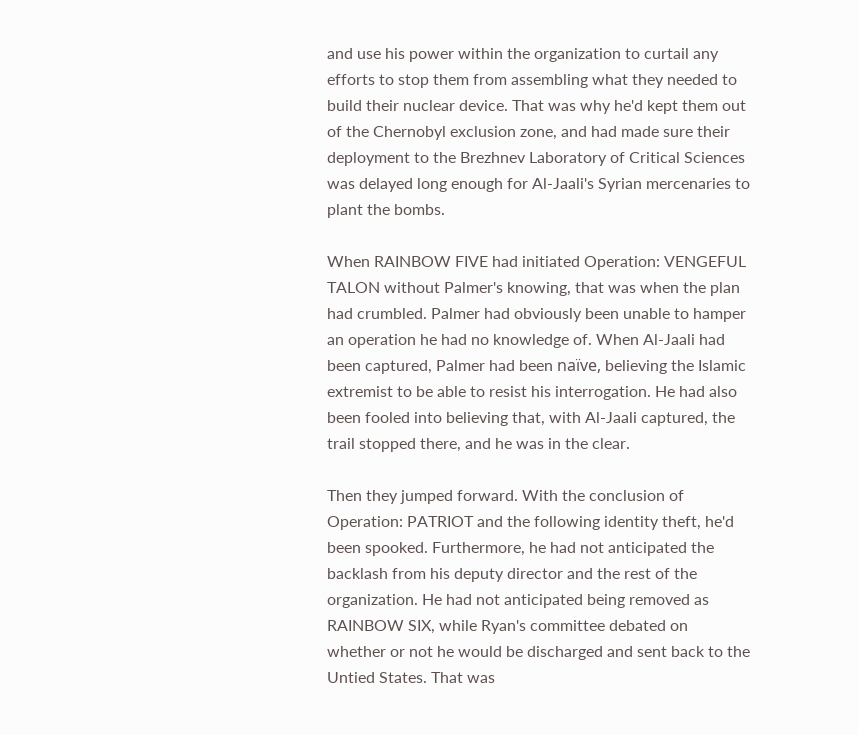and use his power within the organization to curtail any efforts to stop them from assembling what they needed to build their nuclear device. That was why he'd kept them out of the Chernobyl exclusion zone, and had made sure their deployment to the Brezhnev Laboratory of Critical Sciences was delayed long enough for Al-Jaali's Syrian mercenaries to plant the bombs.

When RAINBOW FIVE had initiated Operation: VENGEFUL TALON without Palmer's knowing, that was when the plan had crumbled. Palmer had obviously been unable to hamper an operation he had no knowledge of. When Al-Jaali had been captured, Palmer had been naïve, believing the Islamic extremist to be able to resist his interrogation. He had also been fooled into believing that, with Al-Jaali captured, the trail stopped there, and he was in the clear.

Then they jumped forward. With the conclusion of Operation: PATRIOT and the following identity theft, he'd been spooked. Furthermore, he had not anticipated the backlash from his deputy director and the rest of the organization. He had not anticipated being removed as RAINBOW SIX, while Ryan's committee debated on whether or not he would be discharged and sent back to the Untied States. That was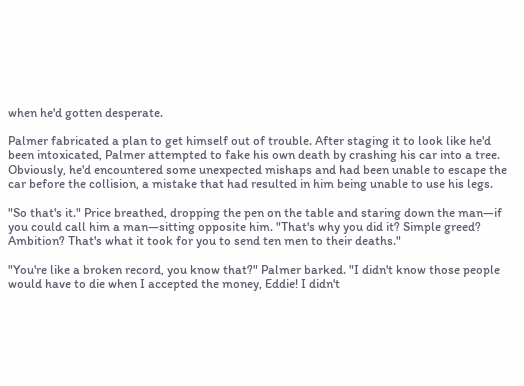when he'd gotten desperate.

Palmer fabricated a plan to get himself out of trouble. After staging it to look like he'd been intoxicated, Palmer attempted to fake his own death by crashing his car into a tree. Obviously, he'd encountered some unexpected mishaps and had been unable to escape the car before the collision, a mistake that had resulted in him being unable to use his legs.

"So that's it." Price breathed, dropping the pen on the table and staring down the man—if you could call him a man—sitting opposite him. "That's why you did it? Simple greed? Ambition? That's what it took for you to send ten men to their deaths."

"You're like a broken record, you know that?" Palmer barked. "I didn't know those people would have to die when I accepted the money, Eddie! I didn't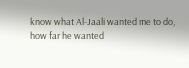know what Al-Jaali wanted me to do, how far he wanted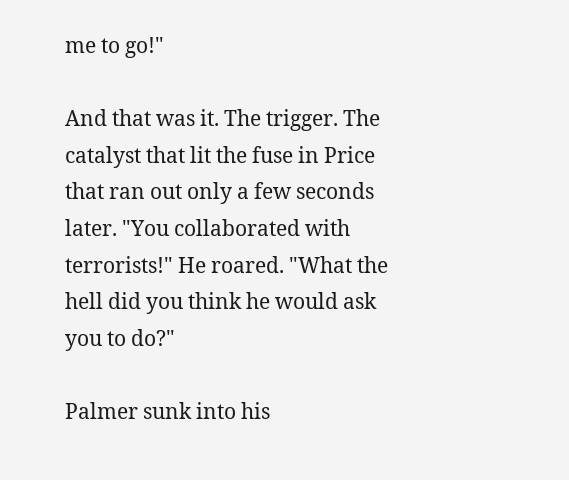me to go!"

And that was it. The trigger. The catalyst that lit the fuse in Price that ran out only a few seconds later. "You collaborated with terrorists!" He roared. "What the hell did you think he would ask you to do?"

Palmer sunk into his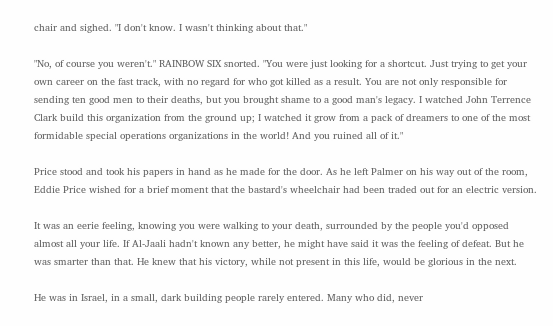chair and sighed. "I don't know. I wasn't thinking about that."

"No, of course you weren't." RAINBOW SIX snorted. "You were just looking for a shortcut. Just trying to get your own career on the fast track, with no regard for who got killed as a result. You are not only responsible for sending ten good men to their deaths, but you brought shame to a good man's legacy. I watched John Terrence Clark build this organization from the ground up; I watched it grow from a pack of dreamers to one of the most formidable special operations organizations in the world! And you ruined all of it."

Price stood and took his papers in hand as he made for the door. As he left Palmer on his way out of the room, Eddie Price wished for a brief moment that the bastard's wheelchair had been traded out for an electric version.

It was an eerie feeling, knowing you were walking to your death, surrounded by the people you'd opposed almost all your life. If Al-Jaali hadn't known any better, he might have said it was the feeling of defeat. But he was smarter than that. He knew that his victory, while not present in this life, would be glorious in the next.

He was in Israel, in a small, dark building people rarely entered. Many who did, never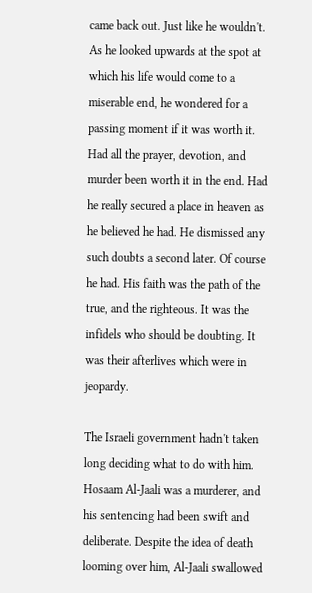came back out. Just like he wouldn't. As he looked upwards at the spot at which his life would come to a miserable end, he wondered for a passing moment if it was worth it. Had all the prayer, devotion, and murder been worth it in the end. Had he really secured a place in heaven as he believed he had. He dismissed any such doubts a second later. Of course he had. His faith was the path of the true, and the righteous. It was the infidels who should be doubting. It was their afterlives which were in jeopardy.

The Israeli government hadn't taken long deciding what to do with him. Hosaam Al-Jaali was a murderer, and his sentencing had been swift and deliberate. Despite the idea of death looming over him, Al-Jaali swallowed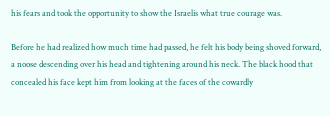his fears and took the opportunity to show the Israelis what true courage was.

Before he had realized how much time had passed, he felt his body being shoved forward, a noose descending over his head and tightening around his neck. The black hood that concealed his face kept him from looking at the faces of the cowardly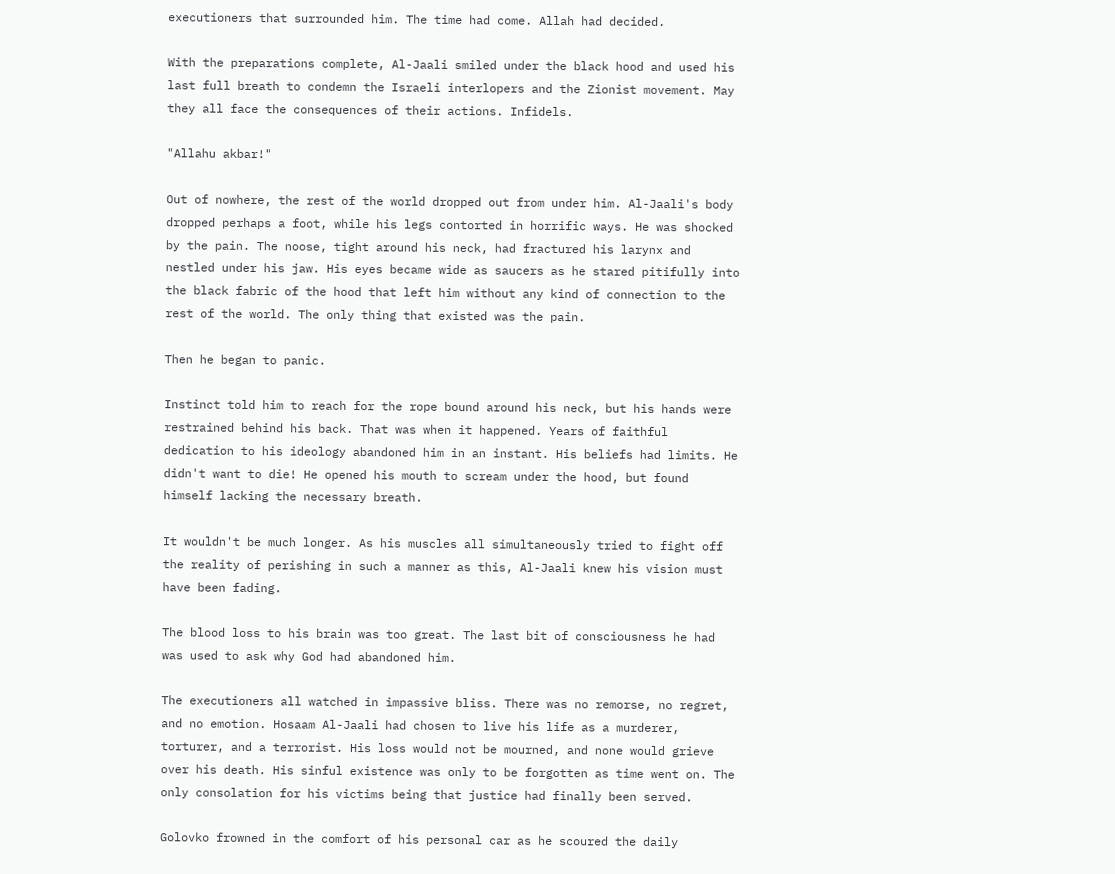executioners that surrounded him. The time had come. Allah had decided.

With the preparations complete, Al-Jaali smiled under the black hood and used his last full breath to condemn the Israeli interlopers and the Zionist movement. May they all face the consequences of their actions. Infidels.

"Allahu akbar!"

Out of nowhere, the rest of the world dropped out from under him. Al-Jaali's body dropped perhaps a foot, while his legs contorted in horrific ways. He was shocked by the pain. The noose, tight around his neck, had fractured his larynx and nestled under his jaw. His eyes became wide as saucers as he stared pitifully into the black fabric of the hood that left him without any kind of connection to the rest of the world. The only thing that existed was the pain.

Then he began to panic.

Instinct told him to reach for the rope bound around his neck, but his hands were restrained behind his back. That was when it happened. Years of faithful dedication to his ideology abandoned him in an instant. His beliefs had limits. He didn't want to die! He opened his mouth to scream under the hood, but found himself lacking the necessary breath.

It wouldn't be much longer. As his muscles all simultaneously tried to fight off the reality of perishing in such a manner as this, Al-Jaali knew his vision must have been fading.

The blood loss to his brain was too great. The last bit of consciousness he had was used to ask why God had abandoned him.

The executioners all watched in impassive bliss. There was no remorse, no regret, and no emotion. Hosaam Al-Jaali had chosen to live his life as a murderer, torturer, and a terrorist. His loss would not be mourned, and none would grieve over his death. His sinful existence was only to be forgotten as time went on. The only consolation for his victims being that justice had finally been served.

Golovko frowned in the comfort of his personal car as he scoured the daily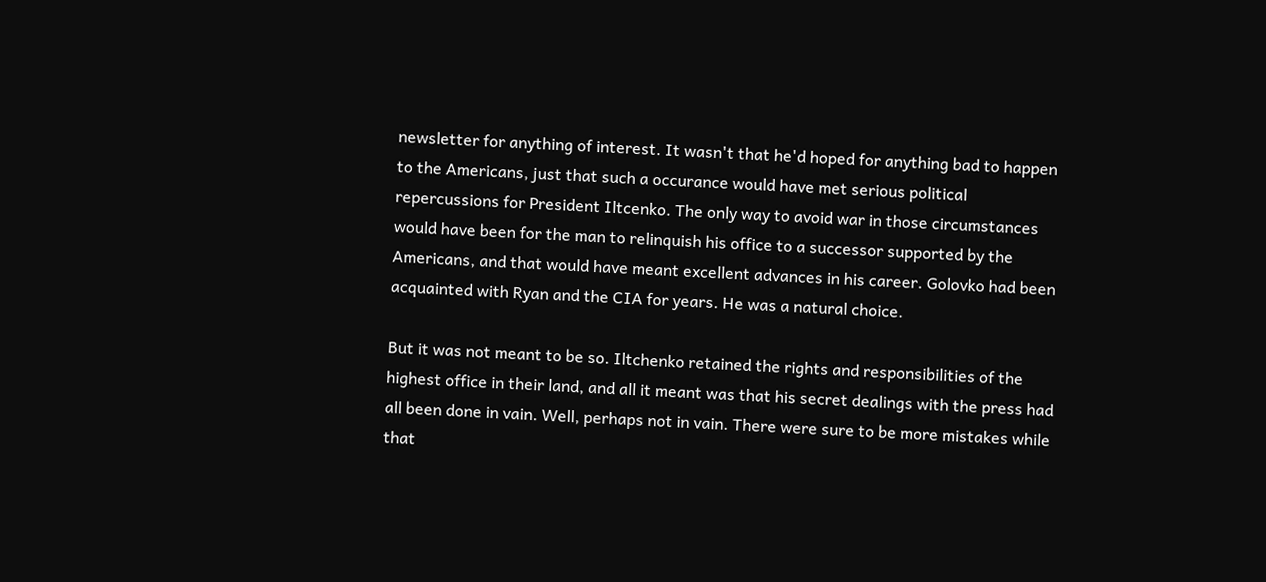newsletter for anything of interest. It wasn't that he'd hoped for anything bad to happen to the Americans, just that such a occurance would have met serious political repercussions for President Iltcenko. The only way to avoid war in those circumstances would have been for the man to relinquish his office to a successor supported by the Americans, and that would have meant excellent advances in his career. Golovko had been acquainted with Ryan and the CIA for years. He was a natural choice.

But it was not meant to be so. Iltchenko retained the rights and responsibilities of the highest office in their land, and all it meant was that his secret dealings with the press had all been done in vain. Well, perhaps not in vain. There were sure to be more mistakes while that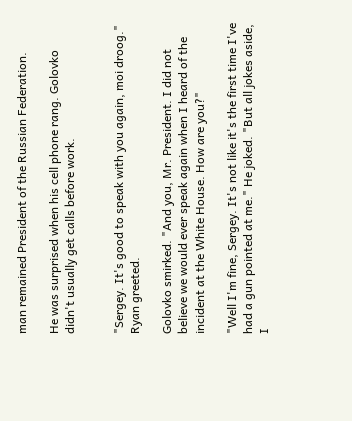man remained President of the Russian Federation.

He was surprised when his cell phone rang. Golovko didn't usually get calls before work.


"Sergey. It's good to speak with you again, moi droog." Ryan greeted.

Golovko smirked. "And you, Mr. President. I did not believe we would ever speak again when I heard of the incident at the White House. How are you?"

"Well I'm fine, Sergey. It's not like it's the first time I've had a gun pointed at me." He joked. "But all jokes aside, I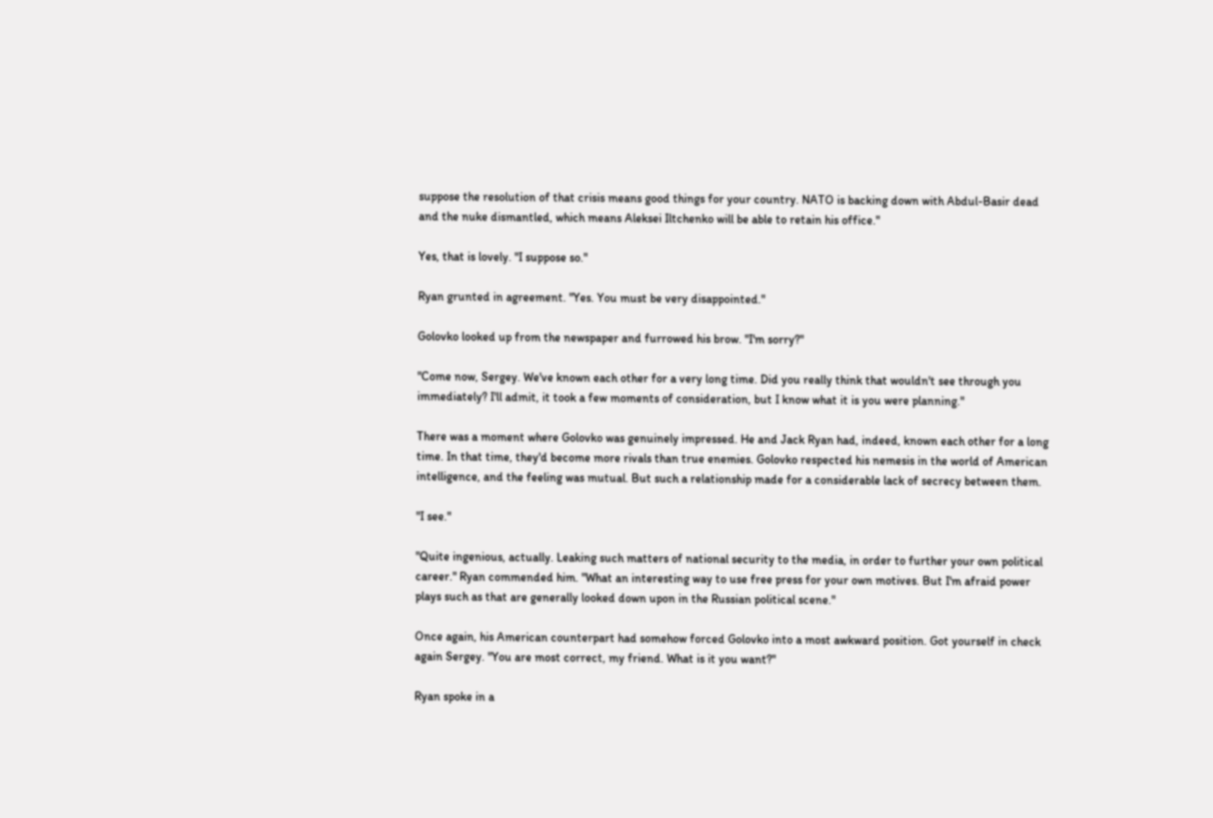suppose the resolution of that crisis means good things for your country. NATO is backing down with Abdul-Basir dead and the nuke dismantled, which means Aleksei Iltchenko will be able to retain his office."

Yes, that is lovely. "I suppose so."

Ryan grunted in agreement. "Yes. You must be very disappointed."

Golovko looked up from the newspaper and furrowed his brow. "I'm sorry?"

"Come now, Sergey. We've known each other for a very long time. Did you really think that wouldn't see through you immediately? I'll admit, it took a few moments of consideration, but I know what it is you were planning."

There was a moment where Golovko was genuinely impressed. He and Jack Ryan had, indeed, known each other for a long time. In that time, they'd become more rivals than true enemies. Golovko respected his nemesis in the world of American intelligence, and the feeling was mutual. But such a relationship made for a considerable lack of secrecy between them.

"I see."

"Quite ingenious, actually. Leaking such matters of national security to the media, in order to further your own political career." Ryan commended him. "What an interesting way to use free press for your own motives. But I'm afraid power plays such as that are generally looked down upon in the Russian political scene."

Once again, his American counterpart had somehow forced Golovko into a most awkward position. Got yourself in check again Sergey. "You are most correct, my friend. What is it you want?"

Ryan spoke in a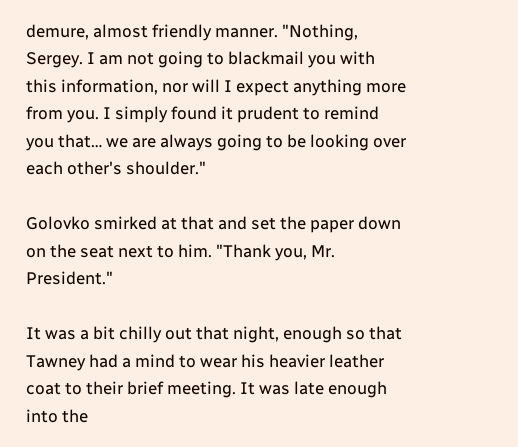demure, almost friendly manner. "Nothing, Sergey. I am not going to blackmail you with this information, nor will I expect anything more from you. I simply found it prudent to remind you that… we are always going to be looking over each other's shoulder."

Golovko smirked at that and set the paper down on the seat next to him. "Thank you, Mr. President."

It was a bit chilly out that night, enough so that Tawney had a mind to wear his heavier leather coat to their brief meeting. It was late enough into the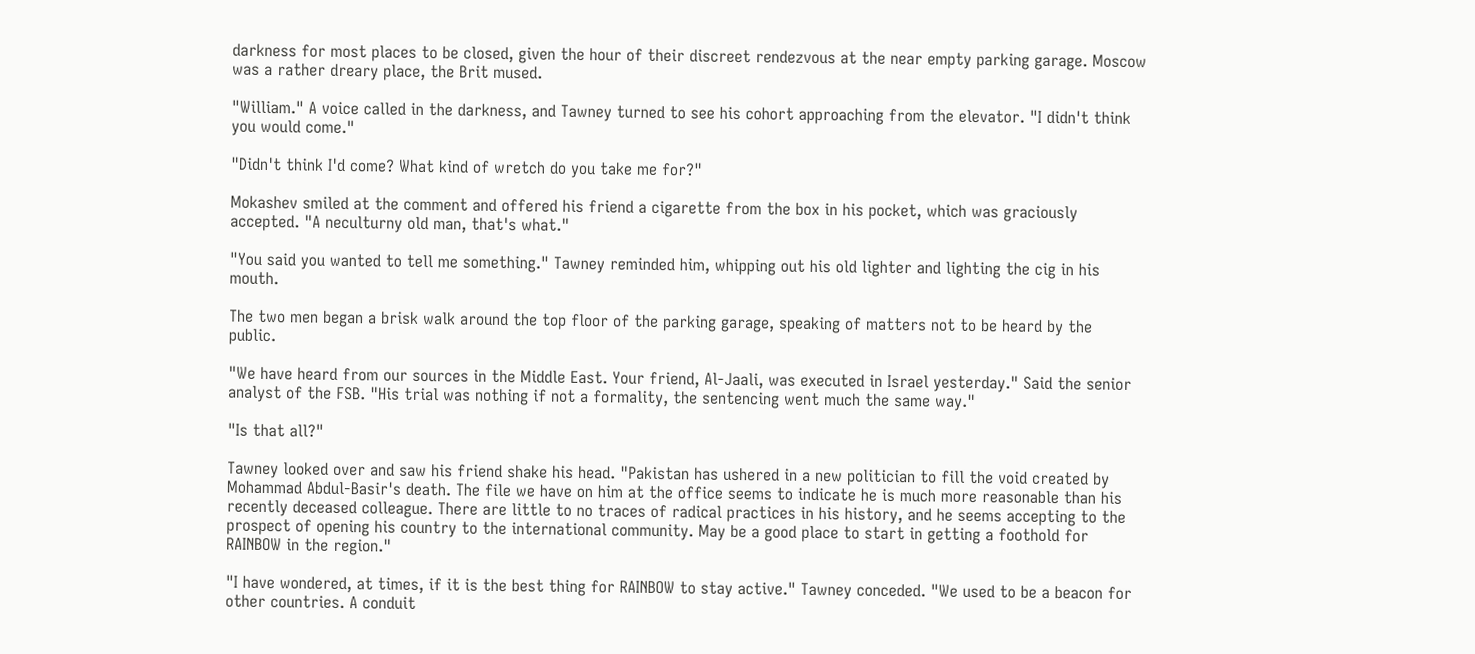darkness for most places to be closed, given the hour of their discreet rendezvous at the near empty parking garage. Moscow was a rather dreary place, the Brit mused.

"William." A voice called in the darkness, and Tawney turned to see his cohort approaching from the elevator. "I didn't think you would come."

"Didn't think I'd come? What kind of wretch do you take me for?"

Mokashev smiled at the comment and offered his friend a cigarette from the box in his pocket, which was graciously accepted. "A neculturny old man, that's what."

"You said you wanted to tell me something." Tawney reminded him, whipping out his old lighter and lighting the cig in his mouth.

The two men began a brisk walk around the top floor of the parking garage, speaking of matters not to be heard by the public.

"We have heard from our sources in the Middle East. Your friend, Al-Jaali, was executed in Israel yesterday." Said the senior analyst of the FSB. "His trial was nothing if not a formality, the sentencing went much the same way."

"Is that all?"

Tawney looked over and saw his friend shake his head. "Pakistan has ushered in a new politician to fill the void created by Mohammad Abdul-Basir's death. The file we have on him at the office seems to indicate he is much more reasonable than his recently deceased colleague. There are little to no traces of radical practices in his history, and he seems accepting to the prospect of opening his country to the international community. May be a good place to start in getting a foothold for RAINBOW in the region."

"I have wondered, at times, if it is the best thing for RAINBOW to stay active." Tawney conceded. "We used to be a beacon for other countries. A conduit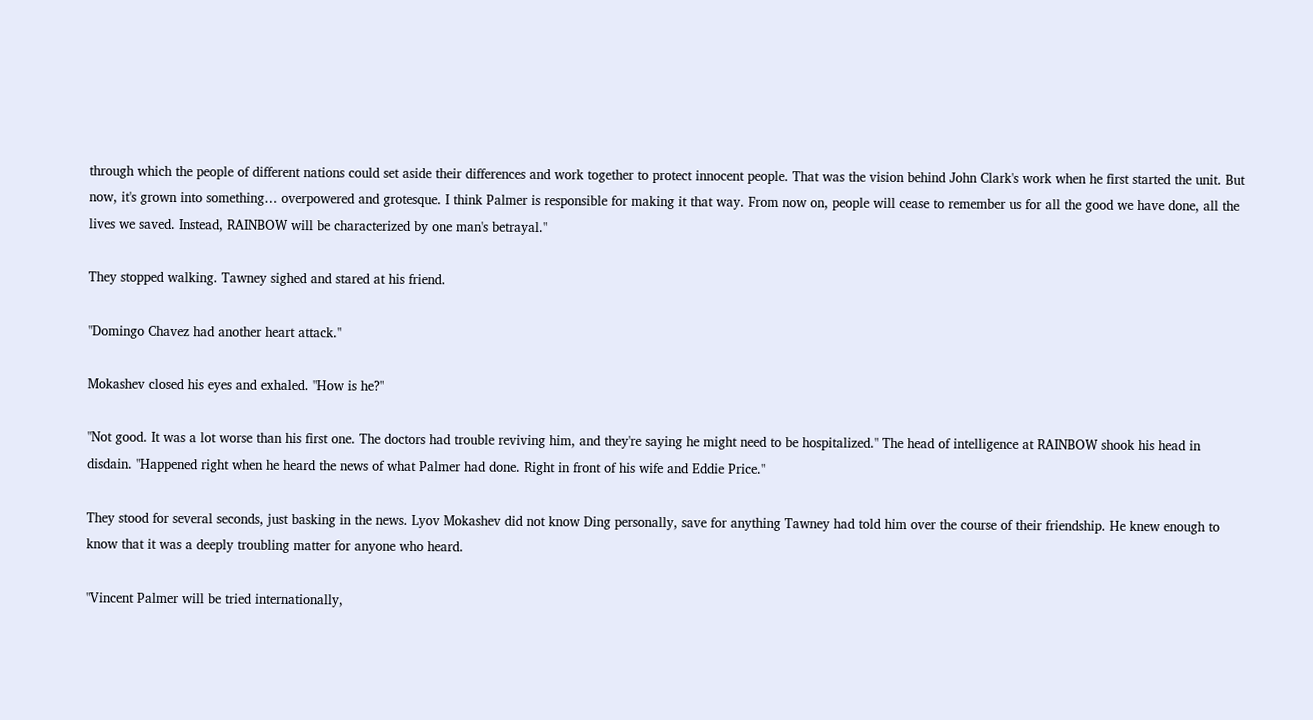through which the people of different nations could set aside their differences and work together to protect innocent people. That was the vision behind John Clark's work when he first started the unit. But now, it's grown into something… overpowered and grotesque. I think Palmer is responsible for making it that way. From now on, people will cease to remember us for all the good we have done, all the lives we saved. Instead, RAINBOW will be characterized by one man's betrayal."

They stopped walking. Tawney sighed and stared at his friend.

"Domingo Chavez had another heart attack."

Mokashev closed his eyes and exhaled. "How is he?"

"Not good. It was a lot worse than his first one. The doctors had trouble reviving him, and they're saying he might need to be hospitalized." The head of intelligence at RAINBOW shook his head in disdain. "Happened right when he heard the news of what Palmer had done. Right in front of his wife and Eddie Price."

They stood for several seconds, just basking in the news. Lyov Mokashev did not know Ding personally, save for anything Tawney had told him over the course of their friendship. He knew enough to know that it was a deeply troubling matter for anyone who heard.

"Vincent Palmer will be tried internationally,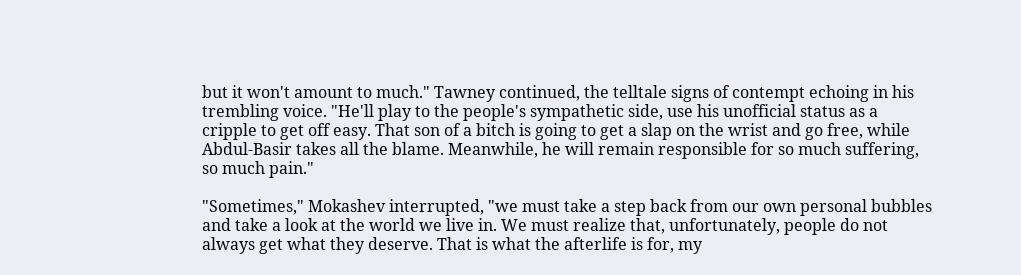but it won't amount to much." Tawney continued, the telltale signs of contempt echoing in his trembling voice. "He'll play to the people's sympathetic side, use his unofficial status as a cripple to get off easy. That son of a bitch is going to get a slap on the wrist and go free, while Abdul-Basir takes all the blame. Meanwhile, he will remain responsible for so much suffering, so much pain."

"Sometimes," Mokashev interrupted, "we must take a step back from our own personal bubbles and take a look at the world we live in. We must realize that, unfortunately, people do not always get what they deserve. That is what the afterlife is for, my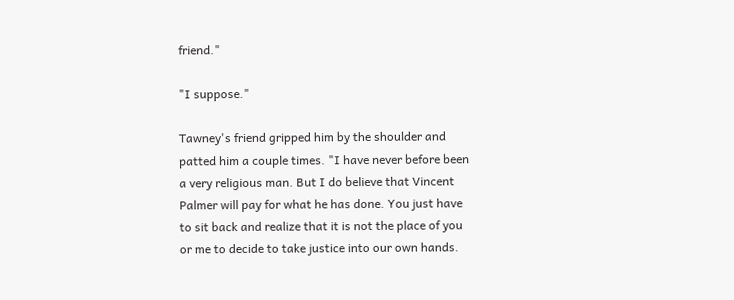friend."

"I suppose."

Tawney's friend gripped him by the shoulder and patted him a couple times. "I have never before been a very religious man. But I do believe that Vincent Palmer will pay for what he has done. You just have to sit back and realize that it is not the place of you or me to decide to take justice into our own hands.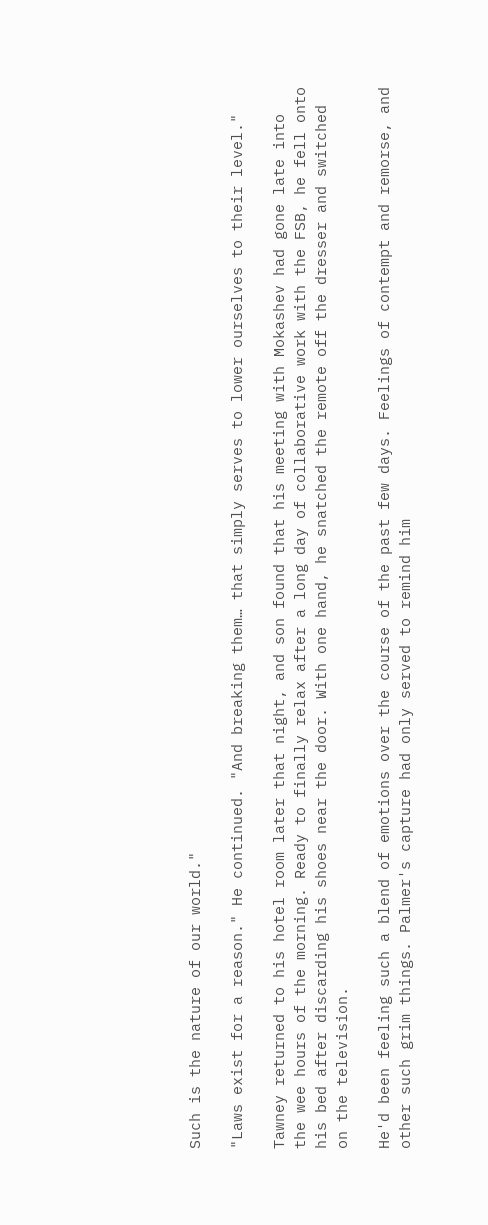Such is the nature of our world."

"Laws exist for a reason." He continued. "And breaking them… that simply serves to lower ourselves to their level."

Tawney returned to his hotel room later that night, and son found that his meeting with Mokashev had gone late into the wee hours of the morning. Ready to finally relax after a long day of collaborative work with the FSB, he fell onto his bed after discarding his shoes near the door. With one hand, he snatched the remote off the dresser and switched on the television.

He'd been feeling such a blend of emotions over the course of the past few days. Feelings of contempt and remorse, and other such grim things. Palmer's capture had only served to remind him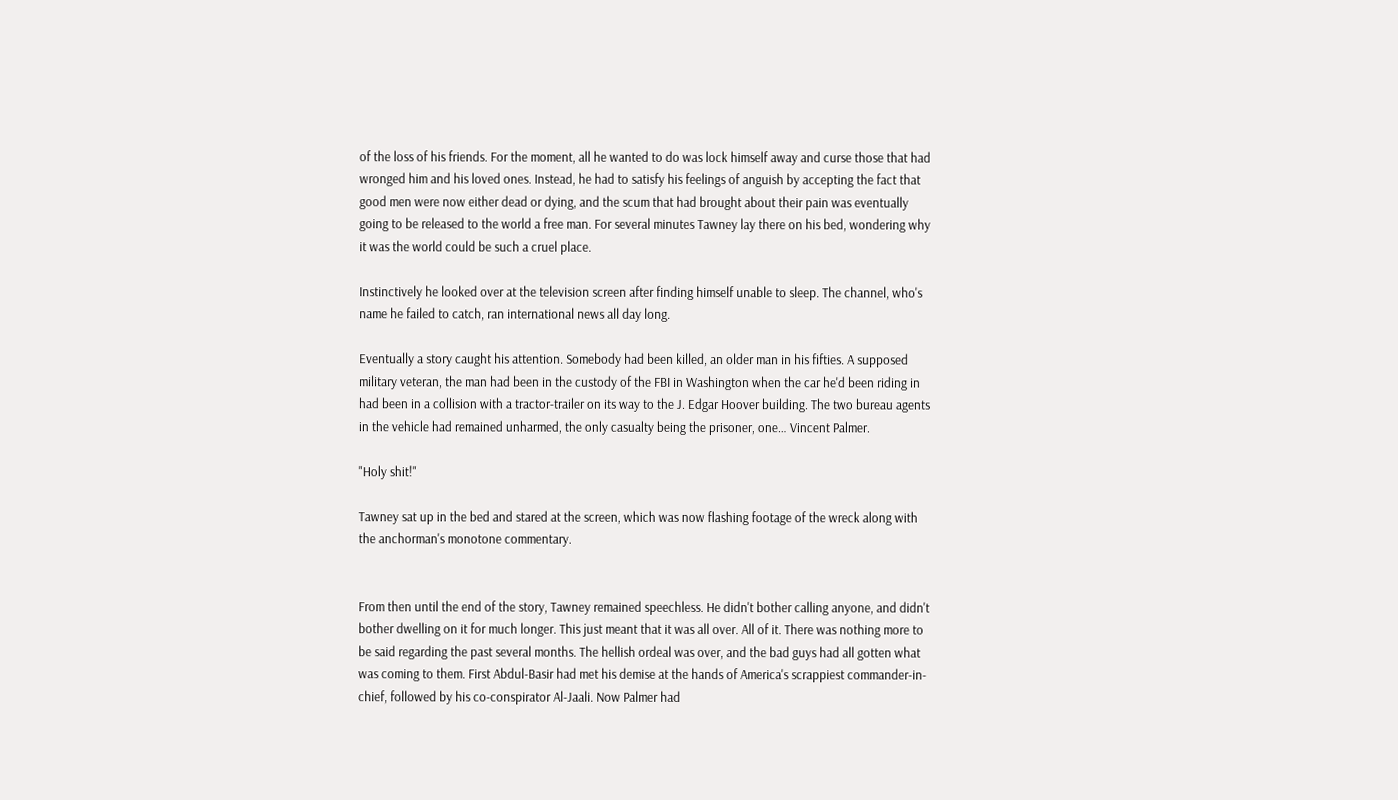of the loss of his friends. For the moment, all he wanted to do was lock himself away and curse those that had wronged him and his loved ones. Instead, he had to satisfy his feelings of anguish by accepting the fact that good men were now either dead or dying, and the scum that had brought about their pain was eventually going to be released to the world a free man. For several minutes Tawney lay there on his bed, wondering why it was the world could be such a cruel place.

Instinctively he looked over at the television screen after finding himself unable to sleep. The channel, who's name he failed to catch, ran international news all day long.

Eventually a story caught his attention. Somebody had been killed, an older man in his fifties. A supposed military veteran, the man had been in the custody of the FBI in Washington when the car he'd been riding in had been in a collision with a tractor-trailer on its way to the J. Edgar Hoover building. The two bureau agents in the vehicle had remained unharmed, the only casualty being the prisoner, one… Vincent Palmer.

"Holy shit!"

Tawney sat up in the bed and stared at the screen, which was now flashing footage of the wreck along with the anchorman's monotone commentary.


From then until the end of the story, Tawney remained speechless. He didn't bother calling anyone, and didn't bother dwelling on it for much longer. This just meant that it was all over. All of it. There was nothing more to be said regarding the past several months. The hellish ordeal was over, and the bad guys had all gotten what was coming to them. First Abdul-Basir had met his demise at the hands of America's scrappiest commander-in-chief, followed by his co-conspirator Al-Jaali. Now Palmer had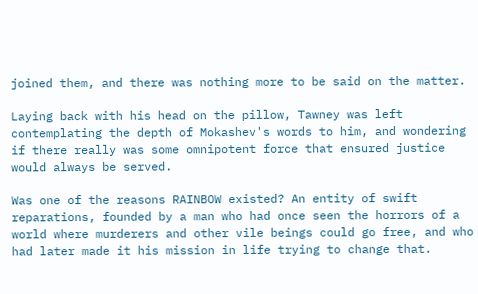joined them, and there was nothing more to be said on the matter.

Laying back with his head on the pillow, Tawney was left contemplating the depth of Mokashev's words to him, and wondering if there really was some omnipotent force that ensured justice would always be served.

Was one of the reasons RAINBOW existed? An entity of swift reparations, founded by a man who had once seen the horrors of a world where murderers and other vile beings could go free, and who had later made it his mission in life trying to change that.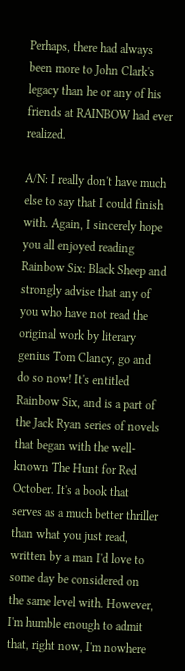Perhaps, there had always been more to John Clark's legacy than he or any of his friends at RAINBOW had ever realized.

A/N: I really don't have much else to say that I could finish with. Again, I sincerely hope you all enjoyed reading Rainbow Six: Black Sheep and strongly advise that any of you who have not read the original work by literary genius Tom Clancy, go and do so now! It's entitled Rainbow Six, and is a part of the Jack Ryan series of novels that began with the well-known The Hunt for Red October. It's a book that serves as a much better thriller than what you just read, written by a man I'd love to some day be considered on the same level with. However, I'm humble enough to admit that, right now, I'm nowhere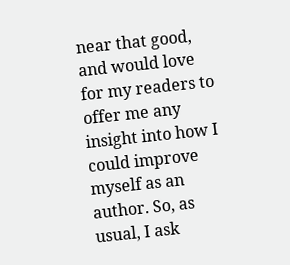near that good, and would love for my readers to offer me any insight into how I could improve myself as an author. So, as usual, I ask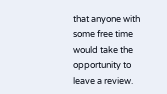that anyone with some free time would take the opportunity to leave a review.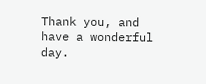Thank you, and have a wonderful day.